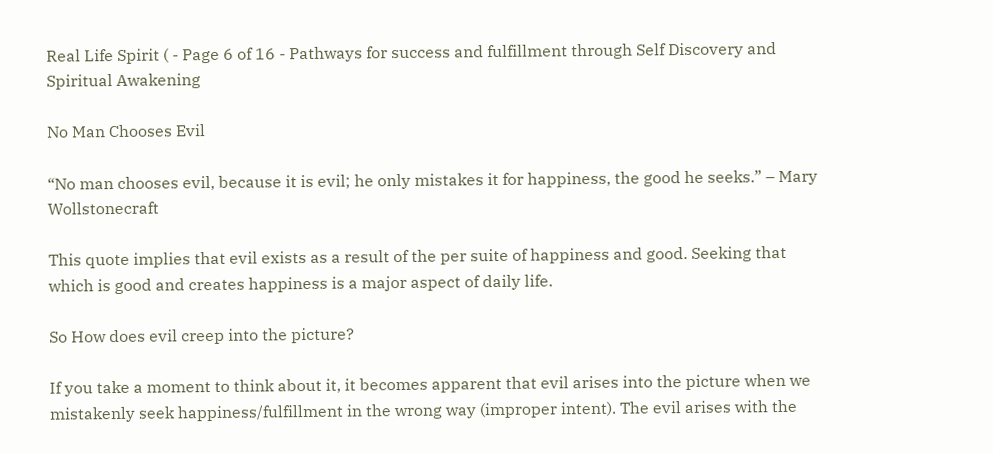Real Life Spirit ( - Page 6 of 16 - Pathways for success and fulfillment through Self Discovery and Spiritual Awakening

No Man Chooses Evil

“No man chooses evil, because it is evil; he only mistakes it for happiness, the good he seeks.” – Mary Wollstonecraft

This quote implies that evil exists as a result of the per suite of happiness and good. Seeking that which is good and creates happiness is a major aspect of daily life.

So How does evil creep into the picture?

If you take a moment to think about it, it becomes apparent that evil arises into the picture when we mistakenly seek happiness/fulfillment in the wrong way (improper intent). The evil arises with the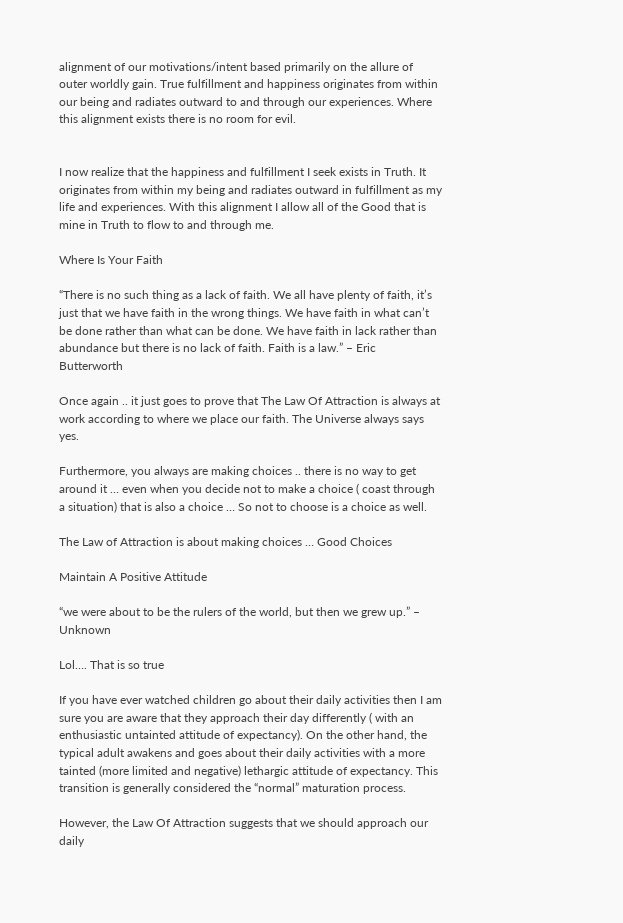alignment of our motivations/intent based primarily on the allure of outer worldly gain. True fulfillment and happiness originates from within our being and radiates outward to and through our experiences. Where this alignment exists there is no room for evil.


I now realize that the happiness and fulfillment I seek exists in Truth. It originates from within my being and radiates outward in fulfillment as my life and experiences. With this alignment I allow all of the Good that is mine in Truth to flow to and through me.

Where Is Your Faith

“There is no such thing as a lack of faith. We all have plenty of faith, it’s just that we have faith in the wrong things. We have faith in what can’t be done rather than what can be done. We have faith in lack rather than abundance but there is no lack of faith. Faith is a law.” – Eric Butterworth

Once again .. it just goes to prove that The Law Of Attraction is always at work according to where we place our faith. The Universe always says yes.

Furthermore, you always are making choices .. there is no way to get around it … even when you decide not to make a choice ( coast through a situation) that is also a choice … So not to choose is a choice as well.

The Law of Attraction is about making choices … Good Choices

Maintain A Positive Attitude

“we were about to be the rulers of the world, but then we grew up.” – Unknown

Lol…. That is so true

If you have ever watched children go about their daily activities then I am sure you are aware that they approach their day differently ( with an enthusiastic untainted attitude of expectancy). On the other hand, the typical adult awakens and goes about their daily activities with a more tainted (more limited and negative) lethargic attitude of expectancy. This transition is generally considered the “normal” maturation process.

However, the Law Of Attraction suggests that we should approach our daily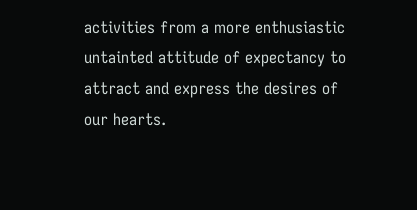activities from a more enthusiastic untainted attitude of expectancy to attract and express the desires of our hearts.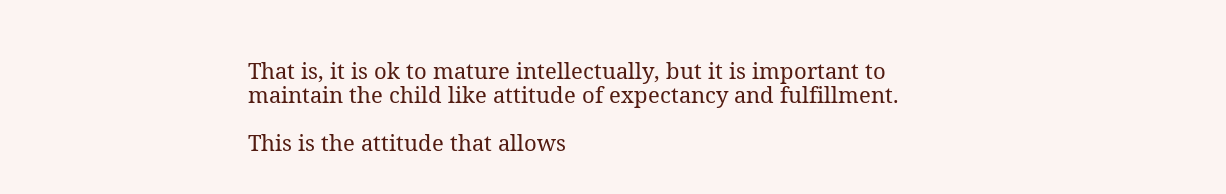That is, it is ok to mature intellectually, but it is important to maintain the child like attitude of expectancy and fulfillment.

This is the attitude that allows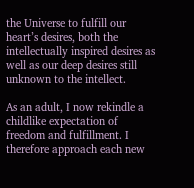the Universe to fulfill our heart’s desires, both the intellectually inspired desires as well as our deep desires still unknown to the intellect.

As an adult, I now rekindle a childlike expectation of freedom and fulfillment. I therefore approach each new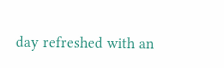day refreshed with an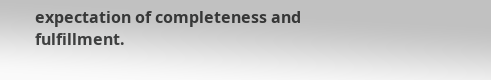expectation of completeness and fulfillment.